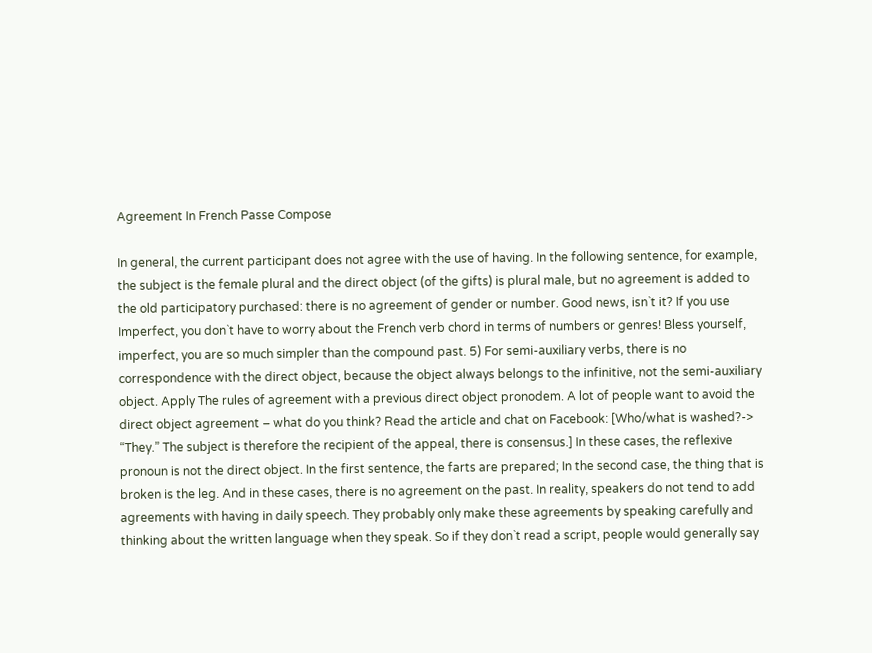Agreement In French Passe Compose

In general, the current participant does not agree with the use of having. In the following sentence, for example, the subject is the female plural and the direct object (of the gifts) is plural male, but no agreement is added to the old participatory purchased: there is no agreement of gender or number. Good news, isn`t it? If you use Imperfect, you don`t have to worry about the French verb chord in terms of numbers or genres! Bless yourself, imperfect, you are so much simpler than the compound past. 5) For semi-auxiliary verbs, there is no correspondence with the direct object, because the object always belongs to the infinitive, not the semi-auxiliary object. Apply The rules of agreement with a previous direct object pronodem. A lot of people want to avoid the direct object agreement – what do you think? Read the article and chat on Facebook: [Who/what is washed?-> “They.” The subject is therefore the recipient of the appeal, there is consensus.] In these cases, the reflexive pronoun is not the direct object. In the first sentence, the farts are prepared; In the second case, the thing that is broken is the leg. And in these cases, there is no agreement on the past. In reality, speakers do not tend to add agreements with having in daily speech. They probably only make these agreements by speaking carefully and thinking about the written language when they speak. So if they don`t read a script, people would generally say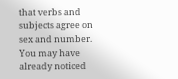that verbs and subjects agree on sex and number. You may have already noticed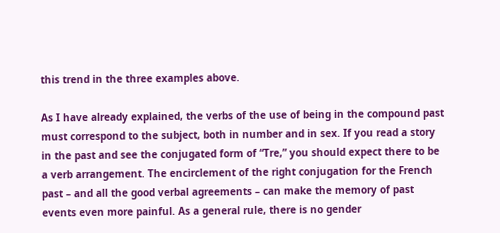this trend in the three examples above.

As I have already explained, the verbs of the use of being in the compound past must correspond to the subject, both in number and in sex. If you read a story in the past and see the conjugated form of “Tre,” you should expect there to be a verb arrangement. The encirclement of the right conjugation for the French past – and all the good verbal agreements – can make the memory of past events even more painful. As a general rule, there is no gender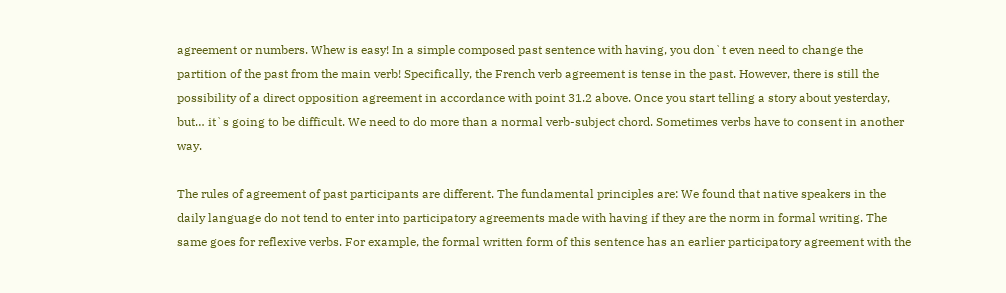agreement or numbers. Whew is easy! In a simple composed past sentence with having, you don`t even need to change the partition of the past from the main verb! Specifically, the French verb agreement is tense in the past. However, there is still the possibility of a direct opposition agreement in accordance with point 31.2 above. Once you start telling a story about yesterday, but… it`s going to be difficult. We need to do more than a normal verb-subject chord. Sometimes verbs have to consent in another way.

The rules of agreement of past participants are different. The fundamental principles are: We found that native speakers in the daily language do not tend to enter into participatory agreements made with having if they are the norm in formal writing. The same goes for reflexive verbs. For example, the formal written form of this sentence has an earlier participatory agreement with the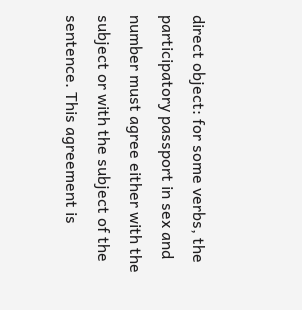direct object: for some verbs, the participatory passport in sex and number must agree either with the subject or with the subject of the sentence. This agreement is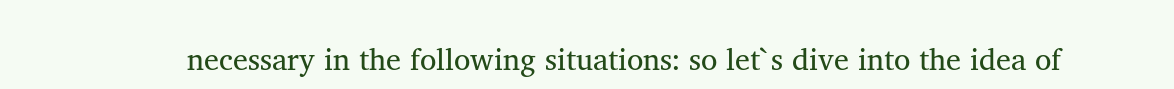necessary in the following situations: so let`s dive into the idea of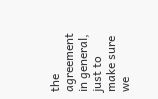the agreement in general, just to make sure we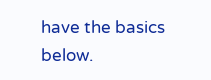have the basics below.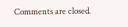Comments are closed.